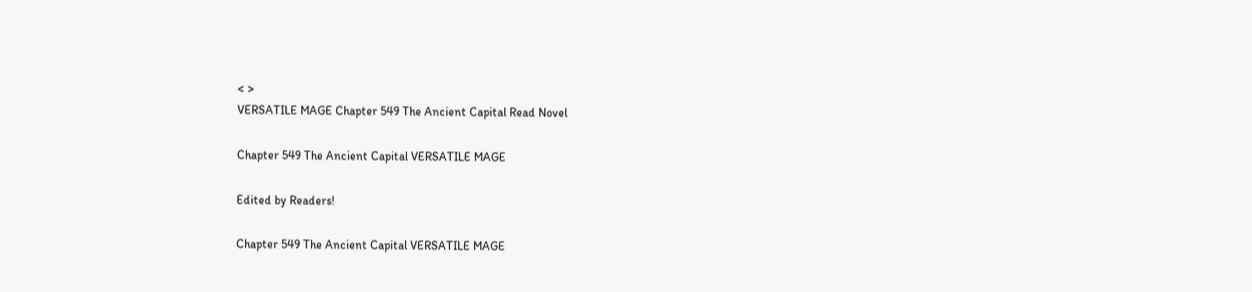< >
VERSATILE MAGE Chapter 549 The Ancient Capital Read Novel

Chapter 549 The Ancient Capital VERSATILE MAGE

Edited by Readers!

Chapter 549 The Ancient Capital VERSATILE MAGE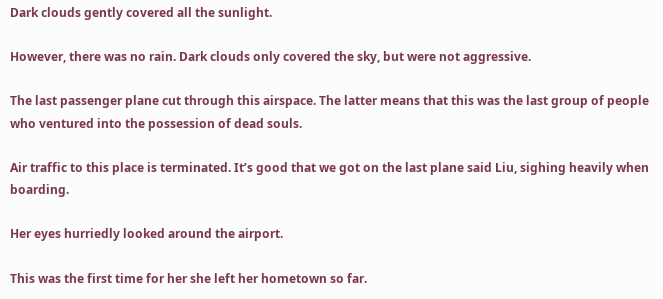Dark clouds gently covered all the sunlight.

However, there was no rain. Dark clouds only covered the sky, but were not aggressive.

The last passenger plane cut through this airspace. The latter means that this was the last group of people who ventured into the possession of dead souls.

Air traffic to this place is terminated. It’s good that we got on the last plane said Liu, sighing heavily when boarding.

Her eyes hurriedly looked around the airport.

This was the first time for her she left her hometown so far.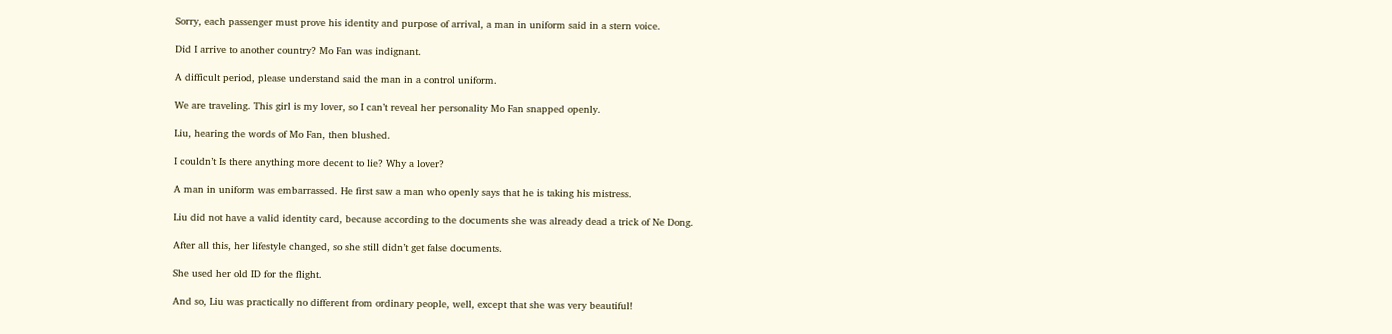Sorry, each passenger must prove his identity and purpose of arrival, a man in uniform said in a stern voice.

Did I arrive to another country? Mo Fan was indignant.

A difficult period, please understand said the man in a control uniform.

We are traveling. This girl is my lover, so I can’t reveal her personality Mo Fan snapped openly.

Liu, hearing the words of Mo Fan, then blushed.

I couldn’t Is there anything more decent to lie? Why a lover?

A man in uniform was embarrassed. He first saw a man who openly says that he is taking his mistress.

Liu did not have a valid identity card, because according to the documents she was already dead a trick of Ne Dong.

After all this, her lifestyle changed, so she still didn’t get false documents.

She used her old ID for the flight.

And so, Liu was practically no different from ordinary people, well, except that she was very beautiful!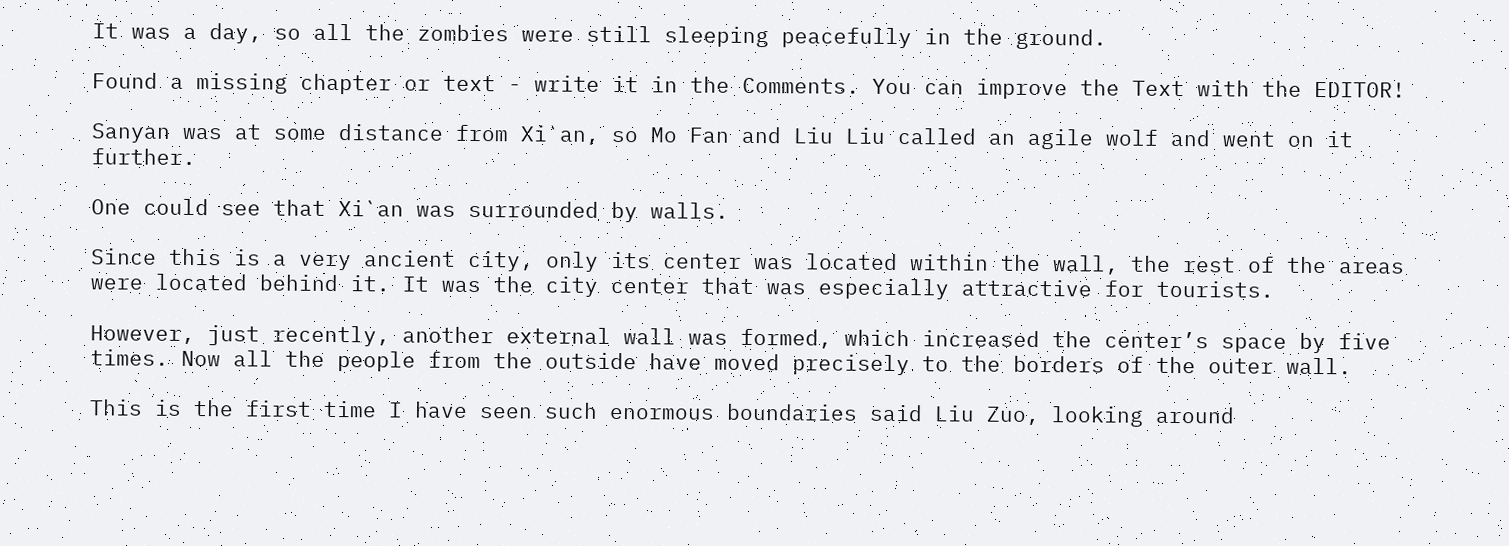It was a day, so all the zombies were still sleeping peacefully in the ground.

Found a missing chapter or text - write it in the Comments. You can improve the Text with the EDITOR!

Sanyan was at some distance from Xi`an, so Mo Fan and Liu Liu called an agile wolf and went on it further.

One could see that Xi`an was surrounded by walls.

Since this is a very ancient city, only its center was located within the wall, the rest of the areas were located behind it. It was the city center that was especially attractive for tourists.

However, just recently, another external wall was formed, which increased the center’s space by five times. Now all the people from the outside have moved precisely to the borders of the outer wall.

This is the first time I have seen such enormous boundaries said Liu Zuo, looking around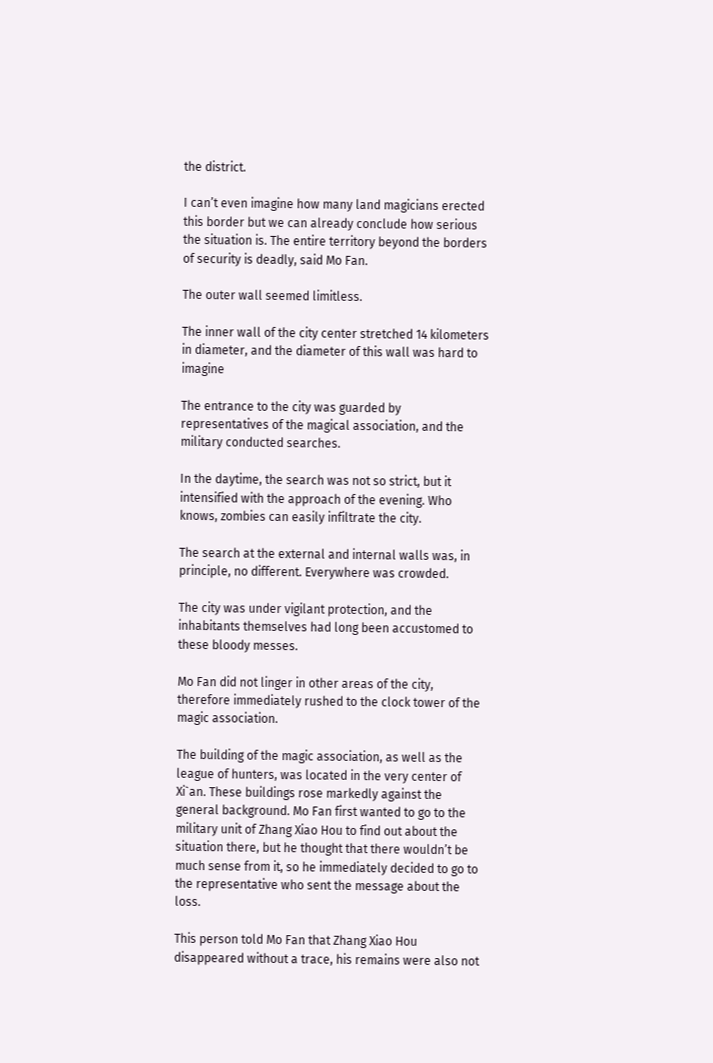the district.

I can’t even imagine how many land magicians erected this border but we can already conclude how serious the situation is. The entire territory beyond the borders of security is deadly, said Mo Fan.

The outer wall seemed limitless.

The inner wall of the city center stretched 14 kilometers in diameter, and the diameter of this wall was hard to imagine

The entrance to the city was guarded by representatives of the magical association, and the military conducted searches.

In the daytime, the search was not so strict, but it intensified with the approach of the evening. Who knows, zombies can easily infiltrate the city.

The search at the external and internal walls was, in principle, no different. Everywhere was crowded.

The city was under vigilant protection, and the inhabitants themselves had long been accustomed to these bloody messes.

Mo Fan did not linger in other areas of the city, therefore immediately rushed to the clock tower of the magic association.

The building of the magic association, as well as the league of hunters, was located in the very center of Xi`an. These buildings rose markedly against the general background. Mo Fan first wanted to go to the military unit of Zhang Xiao Hou to find out about the situation there, but he thought that there wouldn’t be much sense from it, so he immediately decided to go to the representative who sent the message about the loss.

This person told Mo Fan that Zhang Xiao Hou disappeared without a trace, his remains were also not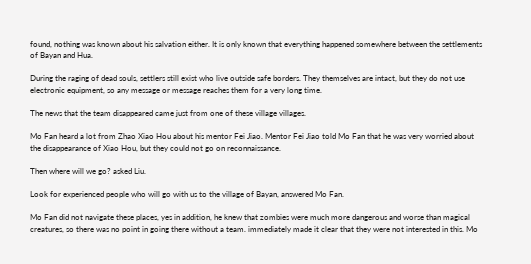found, nothing was known about his salvation either. It is only known that everything happened somewhere between the settlements of Bayan and Hua.

During the raging of dead souls, settlers still exist who live outside safe borders. They themselves are intact, but they do not use electronic equipment, so any message or message reaches them for a very long time.

The news that the team disappeared came just from one of these village villages.

Mo Fan heard a lot from Zhao Xiao Hou about his mentor Fei Jiao. Mentor Fei Jiao told Mo Fan that he was very worried about the disappearance of Xiao Hou, but they could not go on reconnaissance.

Then where will we go? asked Liu.

Look for experienced people who will go with us to the village of Bayan, answered Mo Fan.

Mo Fan did not navigate these places, yes in addition, he knew that zombies were much more dangerous and worse than magical creatures, so there was no point in going there without a team. immediately made it clear that they were not interested in this. Mo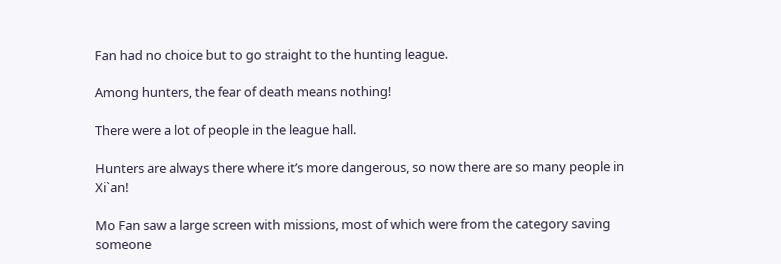Fan had no choice but to go straight to the hunting league.

Among hunters, the fear of death means nothing!

There were a lot of people in the league hall.

Hunters are always there where it’s more dangerous, so now there are so many people in Xi`an!

Mo Fan saw a large screen with missions, most of which were from the category saving someone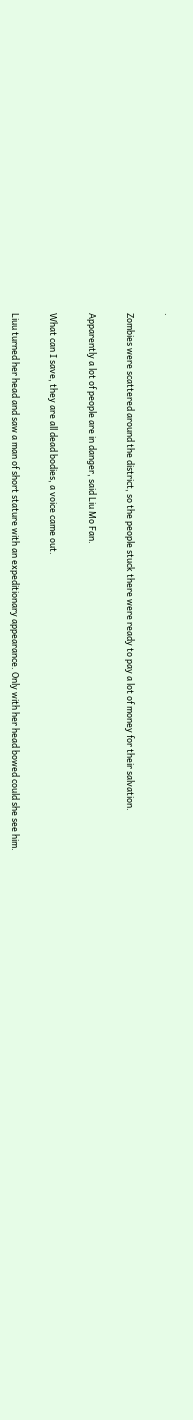.

Zombies were scattered around the district, so the people stuck there were ready to pay a lot of money for their salvation.

Apparently a lot of people are in danger, said Liu Mo Fan.

What can I save, they are all dead bodies, a voice came out.

Liuu turned her head and saw a man of short stature with an expeditionary appearance. Only with her head bowed could she see him.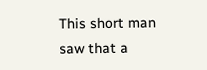This short man saw that a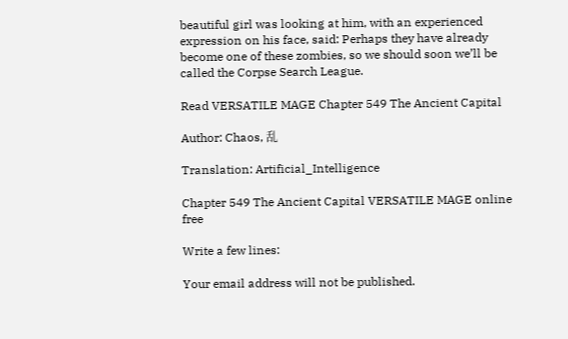beautiful girl was looking at him, with an experienced expression on his face, said: Perhaps they have already become one of these zombies, so we should soon we’ll be called the Corpse Search League.

Read VERSATILE MAGE Chapter 549 The Ancient Capital

Author: Chaos, 乱

Translation: Artificial_Intelligence

Chapter 549 The Ancient Capital VERSATILE MAGE online free

Write a few lines:

Your email address will not be published.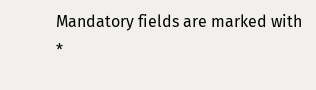Mandatory fields are marked with *